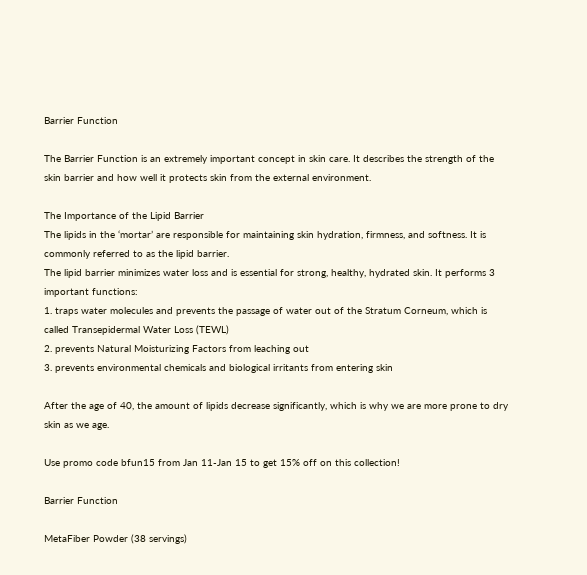Barrier Function

The Barrier Function is an extremely important concept in skin care. It describes the strength of the skin barrier and how well it protects skin from the external environment.

The Importance of the Lipid Barrier
The lipids in the ‘mortar’ are responsible for maintaining skin hydration, firmness, and softness. It is commonly referred to as the lipid barrier.
The lipid barrier minimizes water loss and is essential for strong, healthy, hydrated skin. It performs 3 important functions:
1. traps water molecules and prevents the passage of water out of the Stratum Corneum, which is called Transepidermal Water Loss (TEWL)
2. prevents Natural Moisturizing Factors from leaching out
3. prevents environmental chemicals and biological irritants from entering skin

After the age of 40, the amount of lipids decrease significantly, which is why we are more prone to dry skin as we age.

Use promo code bfun15 from Jan 11-Jan 15 to get 15% off on this collection!

Barrier Function

MetaFiber Powder (38 servings)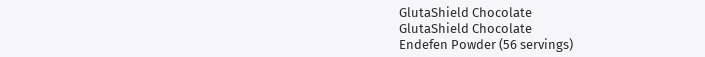GlutaShield Chocolate
GlutaShield Chocolate
Endefen Powder (56 servings)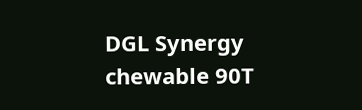DGL Synergy chewable 90T